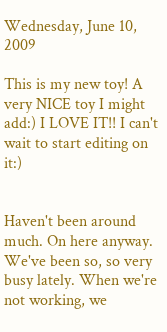Wednesday, June 10, 2009

This is my new toy! A very NICE toy I might add:) I LOVE IT!! I can't wait to start editing on it:)


Haven't been around much. On here anyway. We've been so, so very busy lately. When we're not working, we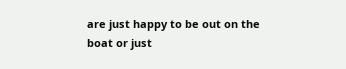are just happy to be out on the boat or just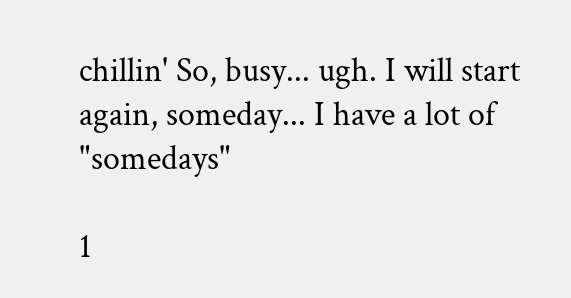chillin' So, busy... ugh. I will start again, someday... I have a lot of "somedays"

1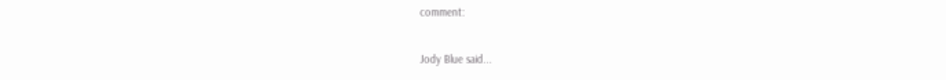comment:

Jody Blue said...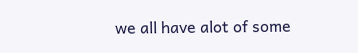we all have alot of some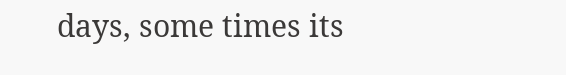days, some times its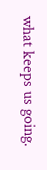what keeps us going.